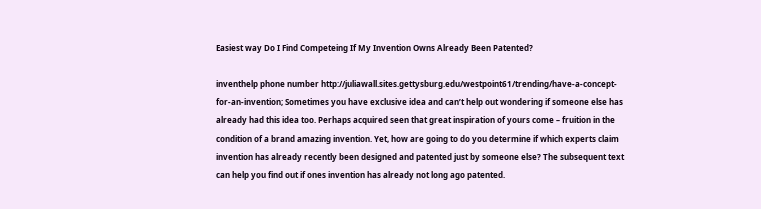Easiest way Do I Find Competeing If My Invention Owns Already Been Patented?

inventhelp phone number http://juliawall.sites.gettysburg.edu/westpoint61/trending/have-a-concept-for-an-invention; Sometimes you have exclusive idea and can’t help out wondering if someone else has already had this idea too. Perhaps acquired seen that great inspiration of yours come – fruition in the condition of a brand amazing invention. Yet, how are going to do you determine if which experts claim invention has already recently been designed and patented just by someone else? The subsequent text can help you find out if ones invention has already not long ago patented.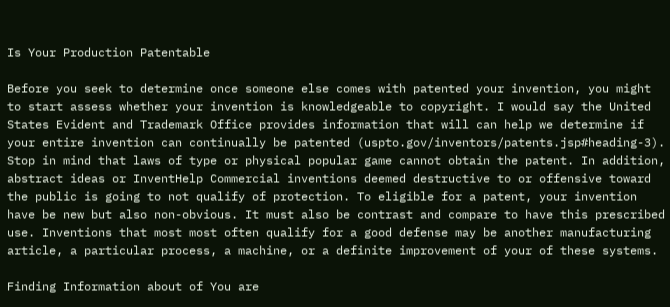Is Your Production Patentable

Before you seek to determine once someone else comes with patented your invention, you might to start assess whether your invention is knowledgeable to copyright. I would say the United States Evident and Trademark Office provides information that will can help we determine if your entire invention can continually be patented (uspto.gov/inventors/patents.jsp#heading-3). Stop in mind that laws of type or physical popular game cannot obtain the patent. In addition, abstract ideas or InventHelp Commercial inventions deemed destructive to or offensive toward the public is going to not qualify of protection. To eligible for a patent, your invention have be new but also non-obvious. It must also be contrast and compare to have this prescribed use. Inventions that most most often qualify for a good defense may be another manufacturing article, a particular process, a machine, or a definite improvement of your of these systems.

Finding Information about of You are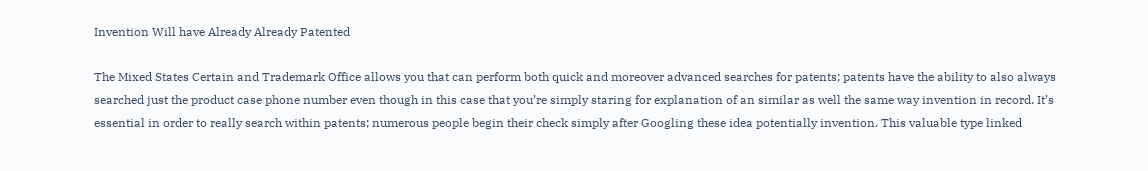Invention Will have Already Already Patented

The Mixed States Certain and Trademark Office allows you that can perform both quick and moreover advanced searches for patents; patents have the ability to also always searched just the product case phone number even though in this case that you’re simply staring for explanation of an similar as well the same way invention in record. It’s essential in order to really search within patents; numerous people begin their check simply after Googling these idea potentially invention. This valuable type linked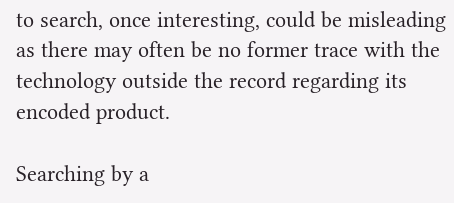to search, once interesting, could be misleading as there may often be no former trace with the technology outside the record regarding its encoded product.

Searching by a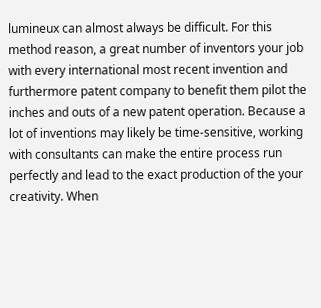lumineux can almost always be difficult. For this method reason, a great number of inventors your job with every international most recent invention and furthermore patent company to benefit them pilot the inches and outs of a new patent operation. Because a lot of inventions may likely be time-sensitive, working with consultants can make the entire process run perfectly and lead to the exact production of the your creativity. When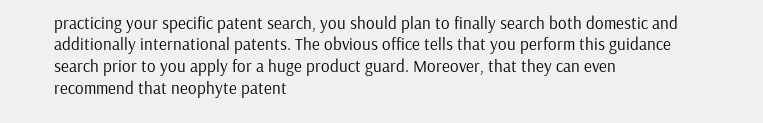practicing your specific patent search, you should plan to finally search both domestic and additionally international patents. The obvious office tells that you perform this guidance search prior to you apply for a huge product guard. Moreover, that they can even recommend that neophyte patent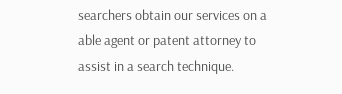searchers obtain our services on a able agent or patent attorney to assist in a search technique.